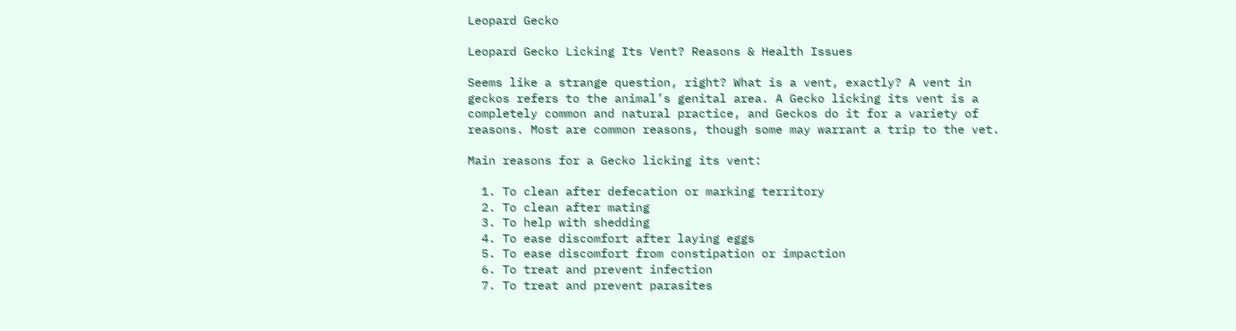Leopard Gecko

Leopard Gecko Licking Its Vent? Reasons & Health Issues

Seems like a strange question, right? What is a vent, exactly? A vent in geckos refers to the animal’s genital area. A Gecko licking its vent is a completely common and natural practice, and Geckos do it for a variety of reasons. Most are common reasons, though some may warrant a trip to the vet.

Main reasons for a Gecko licking its vent:

  1. To clean after defecation or marking territory
  2. To clean after mating
  3. To help with shedding
  4. To ease discomfort after laying eggs
  5. To ease discomfort from constipation or impaction
  6. To treat and prevent infection
  7. To treat and prevent parasites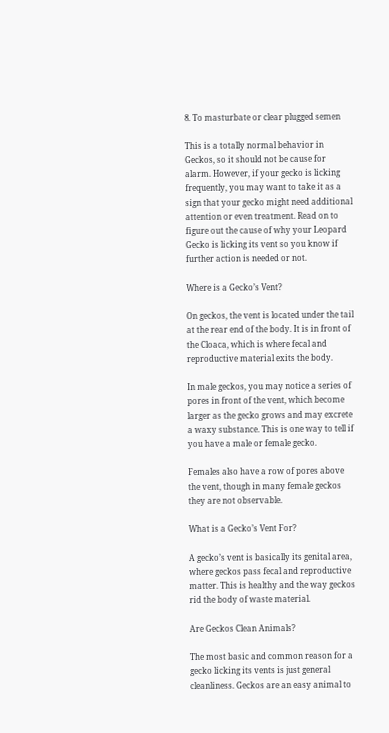8. To masturbate or clear plugged semen

This is a totally normal behavior in Geckos, so it should not be cause for alarm. However, if your gecko is licking frequently, you may want to take it as a sign that your gecko might need additional attention or even treatment. Read on to figure out the cause of why your Leopard Gecko is licking its vent so you know if further action is needed or not.

Where is a Gecko’s Vent?

On geckos, the vent is located under the tail at the rear end of the body. It is in front of the Cloaca, which is where fecal and reproductive material exits the body.

In male geckos, you may notice a series of pores in front of the vent, which become larger as the gecko grows and may excrete a waxy substance. This is one way to tell if you have a male or female gecko.

Females also have a row of pores above the vent, though in many female geckos they are not observable.

What is a Gecko’s Vent For?

A gecko’s vent is basically its genital area, where geckos pass fecal and reproductive matter. This is healthy and the way geckos rid the body of waste material.

Are Geckos Clean Animals?

The most basic and common reason for a gecko licking its vents is just general cleanliness. Geckos are an easy animal to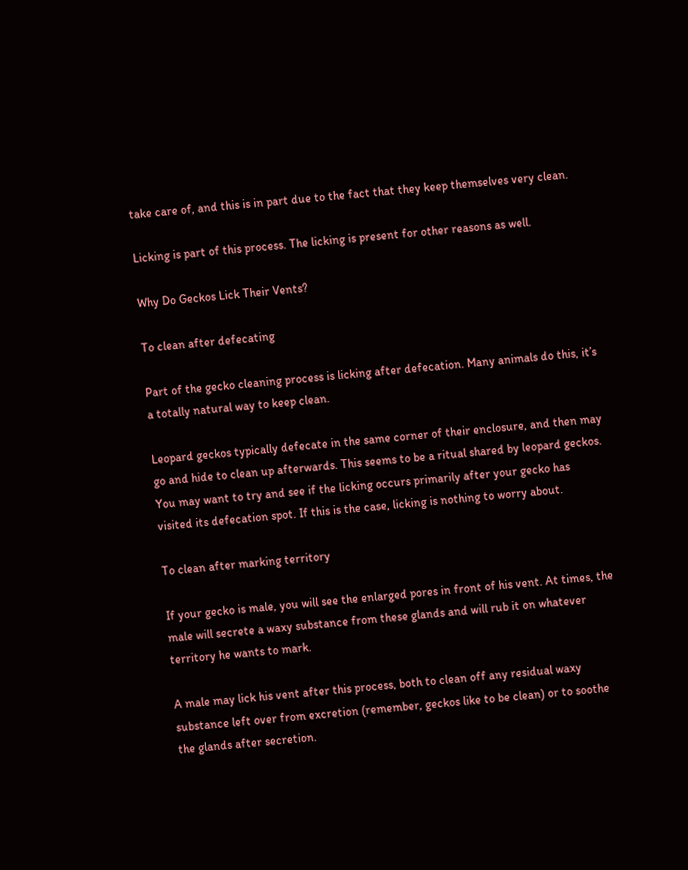take care of, and this is in part due to the fact that they keep themselves very clean.

Licking is part of this process. The licking is present for other reasons as well.

Why Do Geckos Lick Their Vents?

To clean after defecating

Part of the gecko cleaning process is licking after defecation. Many animals do this, it’s a totally natural way to keep clean.

Leopard geckos typically defecate in the same corner of their enclosure, and then may go and hide to clean up afterwards. This seems to be a ritual shared by leopard geckos. You may want to try and see if the licking occurs primarily after your gecko has visited its defecation spot. If this is the case, licking is nothing to worry about.

To clean after marking territory

If your gecko is male, you will see the enlarged pores in front of his vent. At times, the male will secrete a waxy substance from these glands and will rub it on whatever territory he wants to mark.

A male may lick his vent after this process, both to clean off any residual waxy substance left over from excretion (remember, geckos like to be clean) or to soothe the glands after secretion.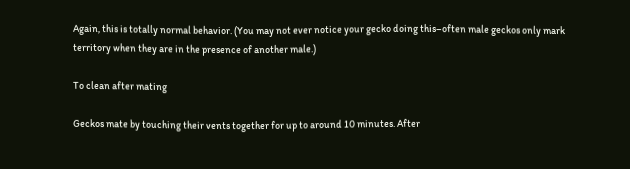Again, this is totally normal behavior. (You may not ever notice your gecko doing this–often male geckos only mark territory when they are in the presence of another male.)

To clean after mating

Geckos mate by touching their vents together for up to around 10 minutes. After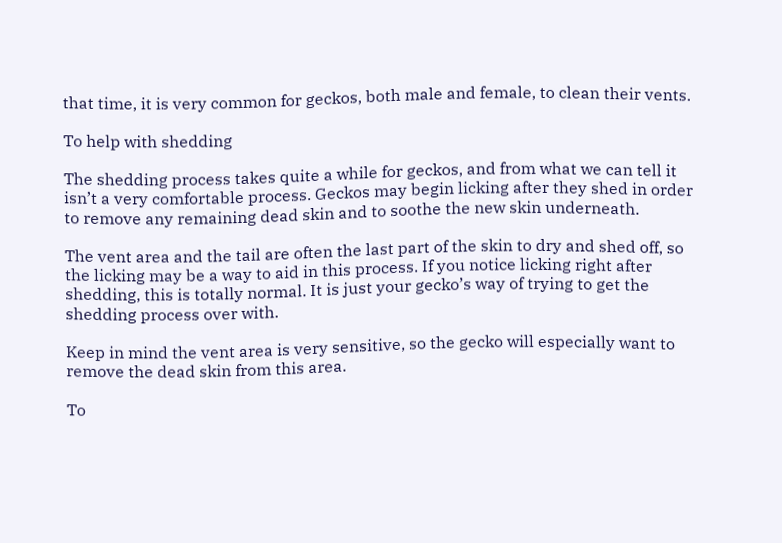that time, it is very common for geckos, both male and female, to clean their vents.

To help with shedding

The shedding process takes quite a while for geckos, and from what we can tell it isn’t a very comfortable process. Geckos may begin licking after they shed in order to remove any remaining dead skin and to soothe the new skin underneath.

The vent area and the tail are often the last part of the skin to dry and shed off, so the licking may be a way to aid in this process. If you notice licking right after shedding, this is totally normal. It is just your gecko’s way of trying to get the shedding process over with.

Keep in mind the vent area is very sensitive, so the gecko will especially want to remove the dead skin from this area.

To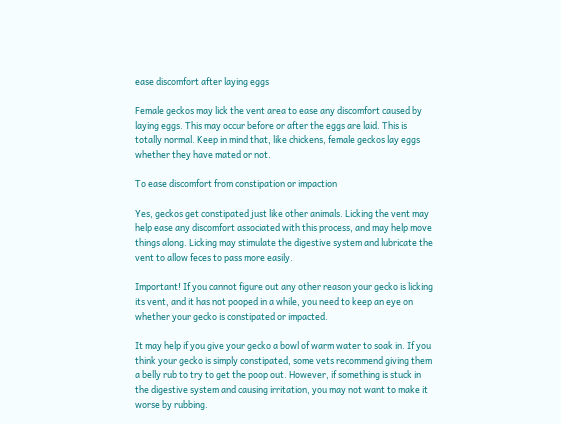ease discomfort after laying eggs

Female geckos may lick the vent area to ease any discomfort caused by laying eggs. This may occur before or after the eggs are laid. This is totally normal. Keep in mind that, like chickens, female geckos lay eggs whether they have mated or not.

To ease discomfort from constipation or impaction

Yes, geckos get constipated just like other animals. Licking the vent may help ease any discomfort associated with this process, and may help move things along. Licking may stimulate the digestive system and lubricate the vent to allow feces to pass more easily.

Important! If you cannot figure out any other reason your gecko is licking its vent, and it has not pooped in a while, you need to keep an eye on whether your gecko is constipated or impacted.

It may help if you give your gecko a bowl of warm water to soak in. If you think your gecko is simply constipated, some vets recommend giving them a belly rub to try to get the poop out. However, if something is stuck in the digestive system and causing irritation, you may not want to make it worse by rubbing.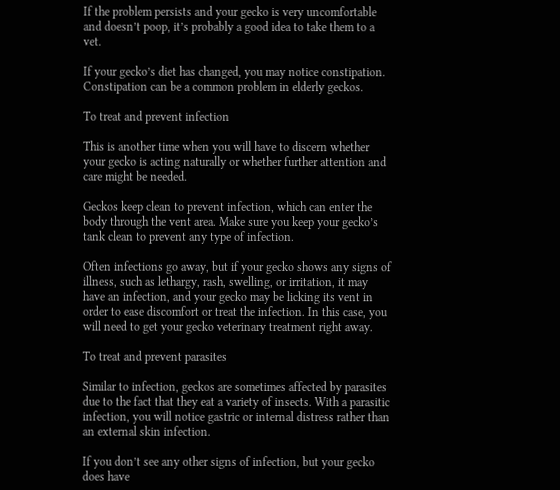If the problem persists and your gecko is very uncomfortable and doesn’t poop, it’s probably a good idea to take them to a vet.

If your gecko’s diet has changed, you may notice constipation. Constipation can be a common problem in elderly geckos.

To treat and prevent infection

This is another time when you will have to discern whether your gecko is acting naturally or whether further attention and care might be needed.

Geckos keep clean to prevent infection, which can enter the body through the vent area. Make sure you keep your gecko’s tank clean to prevent any type of infection.

Often infections go away, but if your gecko shows any signs of illness, such as lethargy, rash, swelling, or irritation, it may have an infection, and your gecko may be licking its vent in order to ease discomfort or treat the infection. In this case, you will need to get your gecko veterinary treatment right away.

To treat and prevent parasites

Similar to infection, geckos are sometimes affected by parasites due to the fact that they eat a variety of insects. With a parasitic infection, you will notice gastric or internal distress rather than an external skin infection.

If you don’t see any other signs of infection, but your gecko does have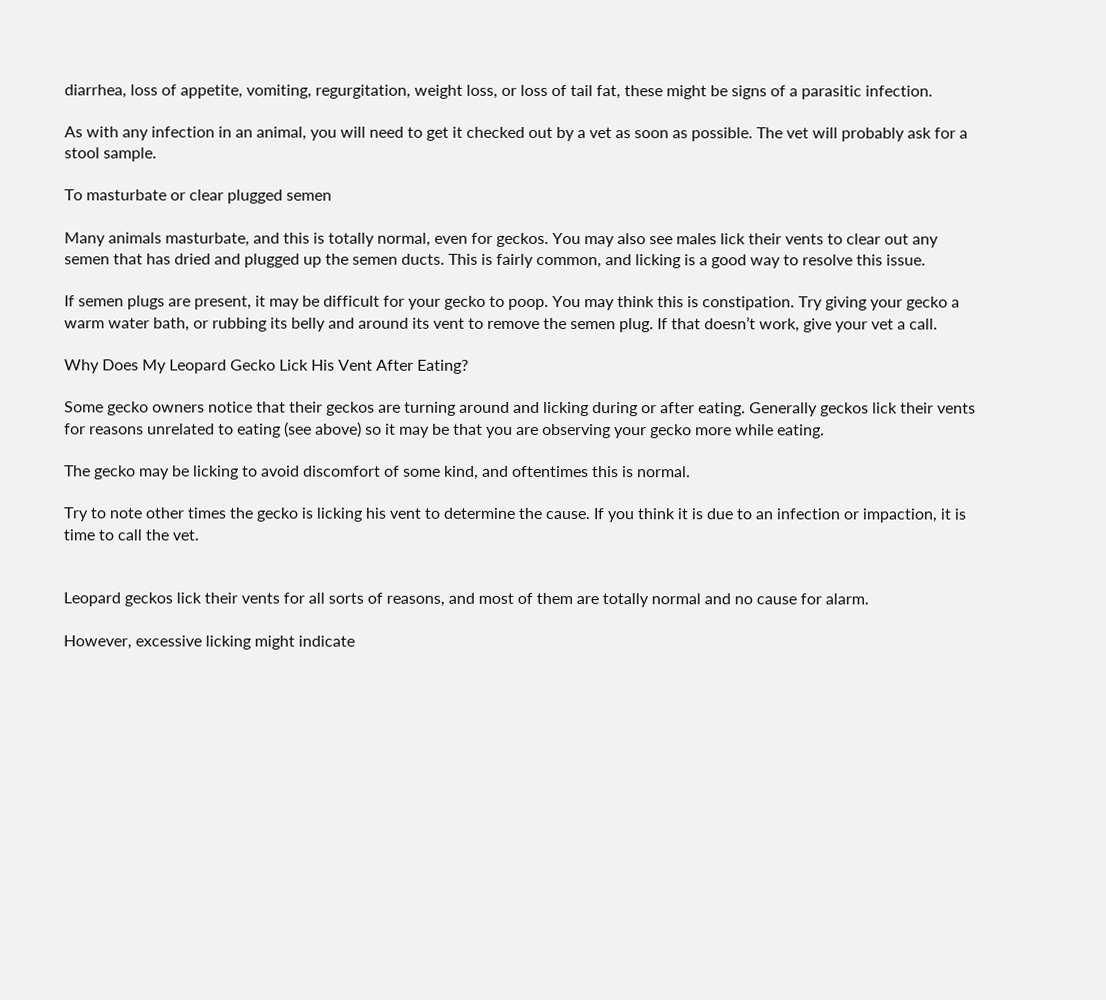diarrhea, loss of appetite, vomiting, regurgitation, weight loss, or loss of tail fat, these might be signs of a parasitic infection.

As with any infection in an animal, you will need to get it checked out by a vet as soon as possible. The vet will probably ask for a stool sample.

To masturbate or clear plugged semen

Many animals masturbate, and this is totally normal, even for geckos. You may also see males lick their vents to clear out any semen that has dried and plugged up the semen ducts. This is fairly common, and licking is a good way to resolve this issue.

If semen plugs are present, it may be difficult for your gecko to poop. You may think this is constipation. Try giving your gecko a warm water bath, or rubbing its belly and around its vent to remove the semen plug. If that doesn’t work, give your vet a call.

Why Does My Leopard Gecko Lick His Vent After Eating?

Some gecko owners notice that their geckos are turning around and licking during or after eating. Generally geckos lick their vents for reasons unrelated to eating (see above) so it may be that you are observing your gecko more while eating.

The gecko may be licking to avoid discomfort of some kind, and oftentimes this is normal.

Try to note other times the gecko is licking his vent to determine the cause. If you think it is due to an infection or impaction, it is time to call the vet.


Leopard geckos lick their vents for all sorts of reasons, and most of them are totally normal and no cause for alarm.

However, excessive licking might indicate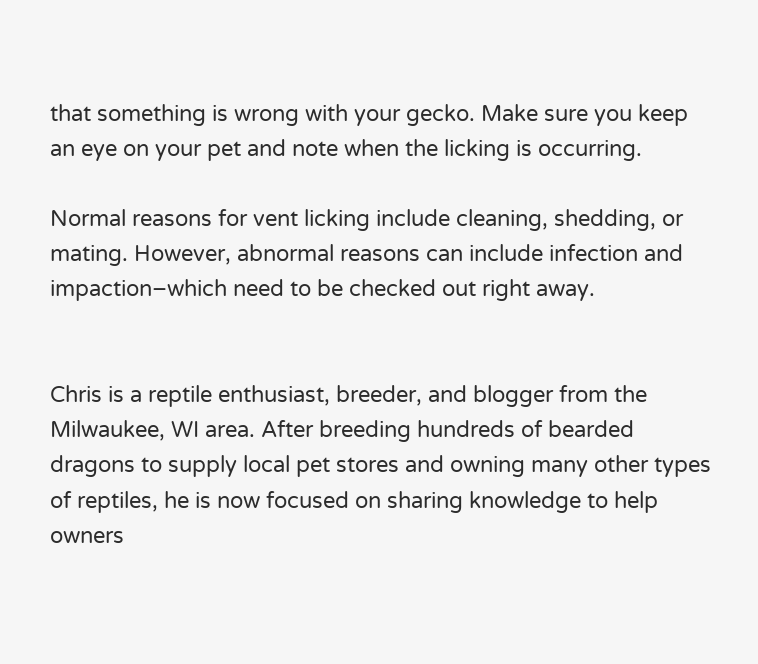that something is wrong with your gecko. Make sure you keep an eye on your pet and note when the licking is occurring.

Normal reasons for vent licking include cleaning, shedding, or mating. However, abnormal reasons can include infection and impaction–which need to be checked out right away.


Chris is a reptile enthusiast, breeder, and blogger from the Milwaukee, WI area. After breeding hundreds of bearded dragons to supply local pet stores and owning many other types of reptiles, he is now focused on sharing knowledge to help owners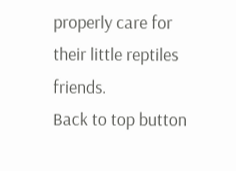properly care for their little reptiles friends.
Back to top button